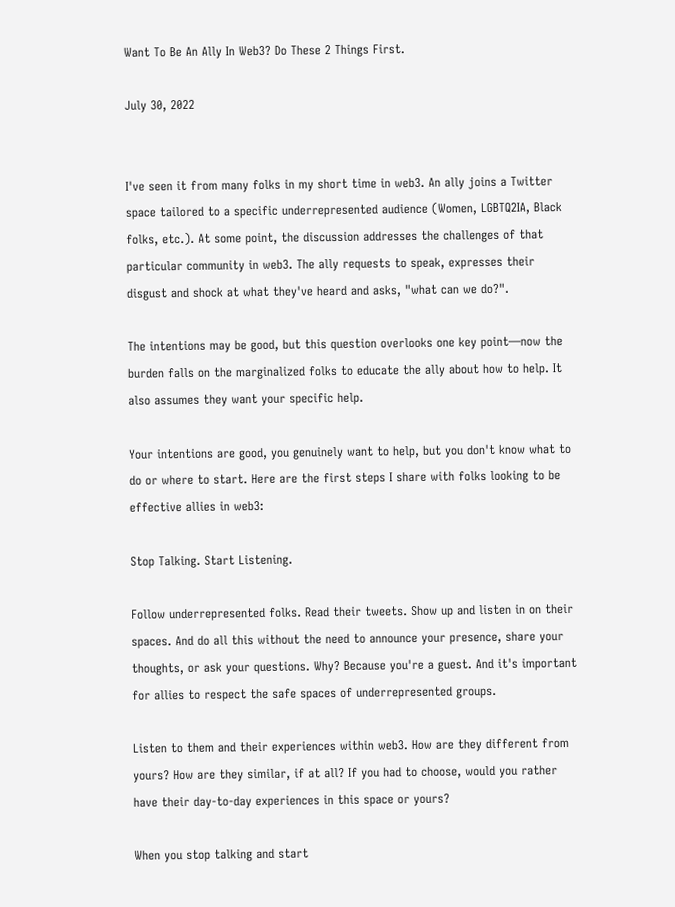Want To Be An Ally In Web3? Do These 2 Things First.

July 30, 2022


I've seen it from many folks in my short time in web3. An ally joins a Twitter space tailored to a specific underrepresented audience (Women, LGBTQ2IA, Black folks, etc.). At some point, the discussion addresses the challenges of that particular community in web3. The ally requests to speak, expresses their disgust and shock at what they've heard and asks, "what can we do?".

The intentions may be good, but this question overlooks one key point—now the burden falls on the marginalized folks to educate the ally about how to help. It also assumes they want your specific help.

Your intentions are good, you genuinely want to help, but you don't know what to do or where to start. Here are the first steps I share with folks looking to be effective allies in web3:

Stop Talking. Start Listening.

Follow underrepresented folks. Read their tweets. Show up and listen in on their spaces. And do all this without the need to announce your presence, share your thoughts, or ask your questions. Why? Because you're a guest. And it's important for allies to respect the safe spaces of underrepresented groups.

Listen to them and their experiences within web3. How are they different from yours? How are they similar, if at all? If you had to choose, would you rather have their day-to-day experiences in this space or yours?

When you stop talking and start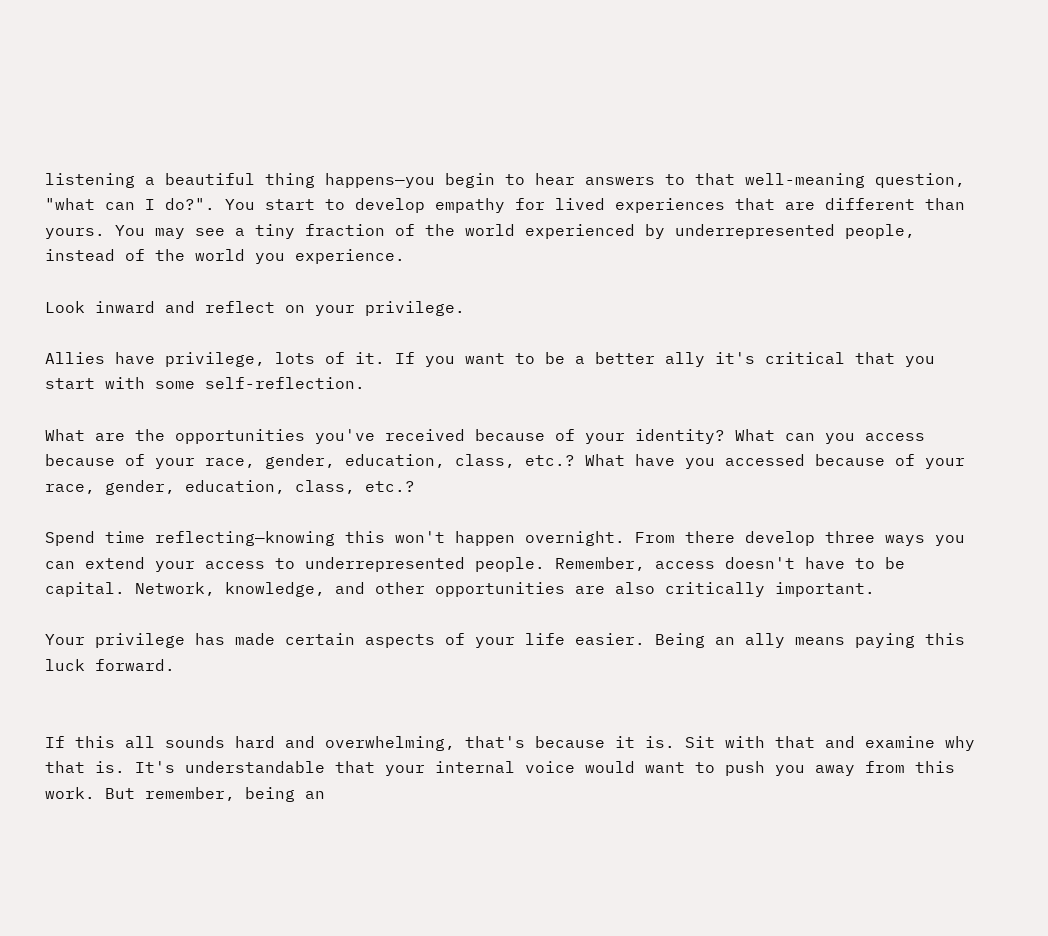listening a beautiful thing happens—you begin to hear answers to that well-meaning question, "what can I do?". You start to develop empathy for lived experiences that are different than yours. You may see a tiny fraction of the world experienced by underrepresented people, instead of the world you experience.

Look inward and reflect on your privilege.

Allies have privilege, lots of it. If you want to be a better ally it's critical that you start with some self-reflection.

What are the opportunities you've received because of your identity? What can you access because of your race, gender, education, class, etc.? What have you accessed because of your race, gender, education, class, etc.?

Spend time reflecting—knowing this won't happen overnight. From there develop three ways you can extend your access to underrepresented people. Remember, access doesn't have to be capital. Network, knowledge, and other opportunities are also critically important.

Your privilege has made certain aspects of your life easier. Being an ally means paying this luck forward.


If this all sounds hard and overwhelming, that's because it is. Sit with that and examine why that is. It's understandable that your internal voice would want to push you away from this work. But remember, being an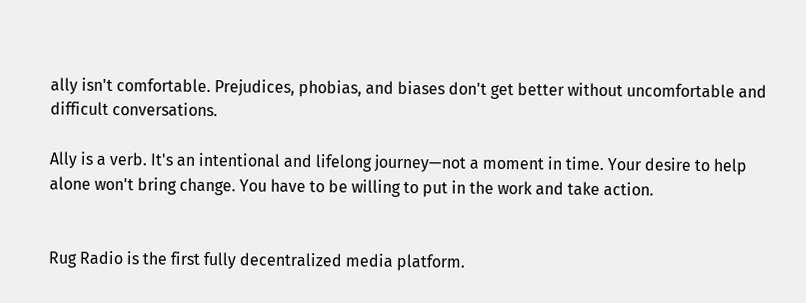ally isn't comfortable. Prejudices, phobias, and biases don't get better without uncomfortable and difficult conversations.

Ally is a verb. It's an intentional and lifelong journey—not a moment in time. Your desire to help alone won't bring change. You have to be willing to put in the work and take action.


Rug Radio is the first fully decentralized media platform.